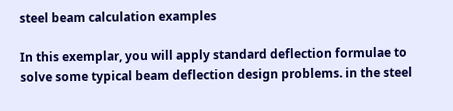steel beam calculation examples

In this exemplar, you will apply standard deflection formulae to solve some typical beam deflection design problems. in the steel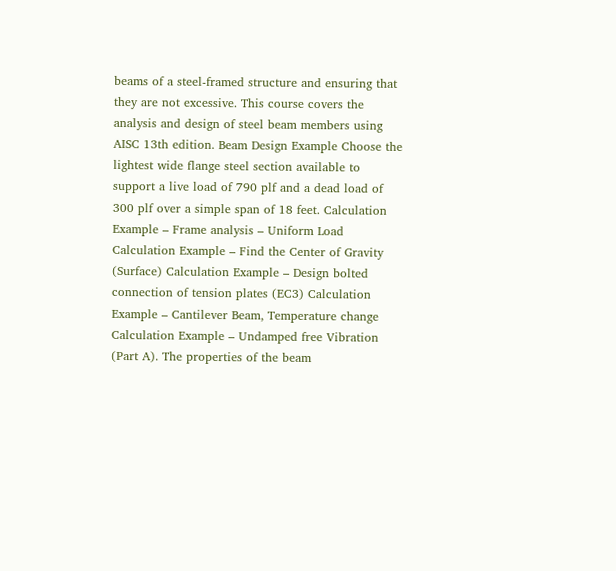beams of a steel-framed structure and ensuring that they are not excessive. This course covers the analysis and design of steel beam members using AISC 13th edition. Beam Design Example Choose the lightest wide flange steel section available to support a live load of 790 plf and a dead load of 300 plf over a simple span of 18 feet. Calculation Example – Frame analysis – Uniform Load Calculation Example – Find the Center of Gravity (Surface) Calculation Example – Design bolted connection of tension plates (EC3) Calculation Example – Cantilever Beam, Temperature change Calculation Example – Undamped free Vibration (Part A). The properties of the beam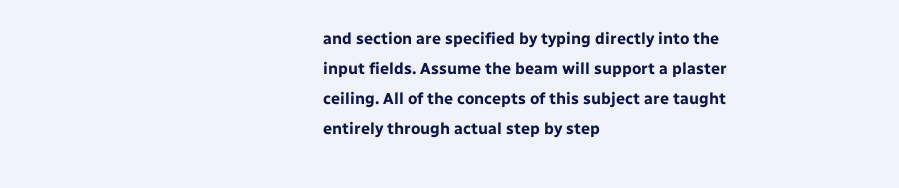and section are specified by typing directly into the input fields. Assume the beam will support a plaster ceiling. All of the concepts of this subject are taught entirely through actual step by step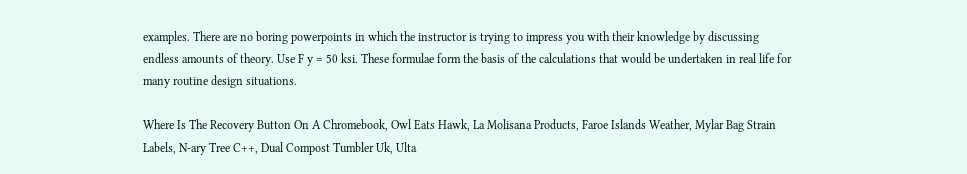examples. There are no boring powerpoints in which the instructor is trying to impress you with their knowledge by discussing endless amounts of theory. Use F y = 50 ksi. These formulae form the basis of the calculations that would be undertaken in real life for many routine design situations.

Where Is The Recovery Button On A Chromebook, Owl Eats Hawk, La Molisana Products, Faroe Islands Weather, Mylar Bag Strain Labels, N-ary Tree C++, Dual Compost Tumbler Uk, Ulta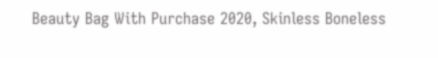Beauty Bag With Purchase 2020, Skinless Boneless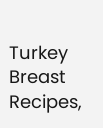Turkey Breast Recipes,